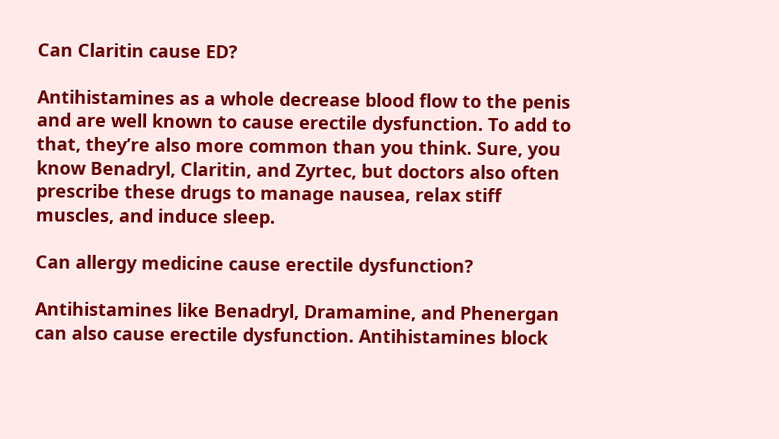Can Claritin cause ED?

Antihistamines as a whole decrease blood flow to the penis and are well known to cause erectile dysfunction. To add to that, they’re also more common than you think. Sure, you know Benadryl, Claritin, and Zyrtec, but doctors also often prescribe these drugs to manage nausea, relax stiff muscles, and induce sleep.

Can allergy medicine cause erectile dysfunction?

Antihistamines like Benadryl, Dramamine, and Phenergan can also cause erectile dysfunction. Antihistamines block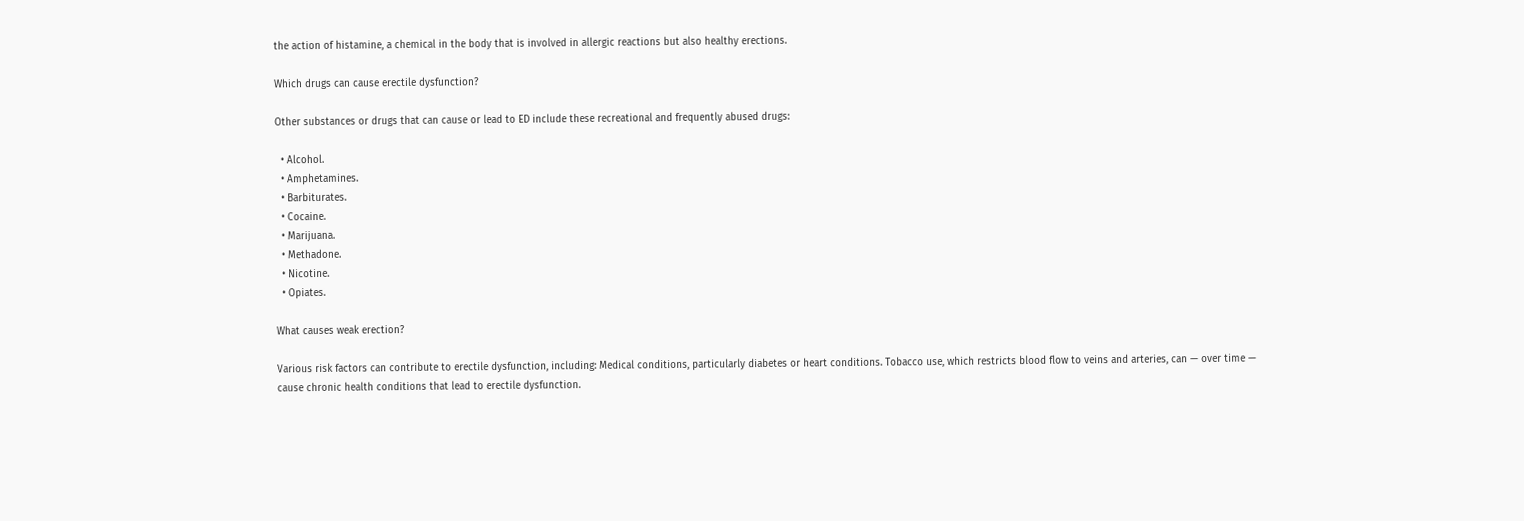the action of histamine, a chemical in the body that is involved in allergic reactions but also healthy erections.

Which drugs can cause erectile dysfunction?

Other substances or drugs that can cause or lead to ED include these recreational and frequently abused drugs:

  • Alcohol.
  • Amphetamines.
  • Barbiturates.
  • Cocaine.
  • Marijuana.
  • Methadone.
  • Nicotine.
  • Opiates.

What causes weak erection?

Various risk factors can contribute to erectile dysfunction, including: Medical conditions, particularly diabetes or heart conditions. Tobacco use, which restricts blood flow to veins and arteries, can — over time — cause chronic health conditions that lead to erectile dysfunction.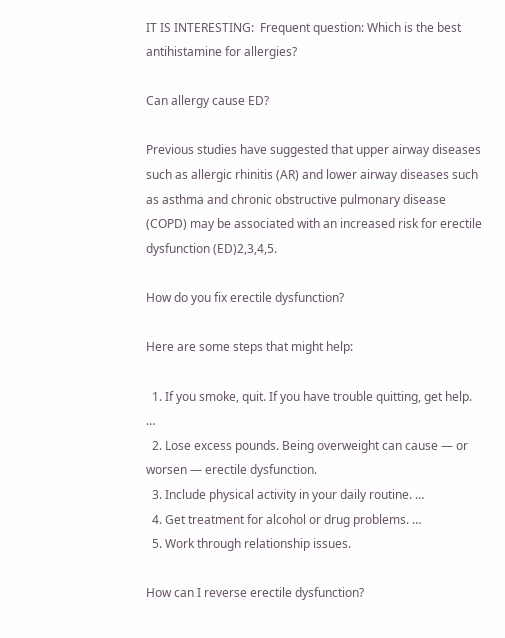IT IS INTERESTING:  Frequent question: Which is the best antihistamine for allergies?

Can allergy cause ED?

Previous studies have suggested that upper airway diseases such as allergic rhinitis (AR) and lower airway diseases such as asthma and chronic obstructive pulmonary disease (COPD) may be associated with an increased risk for erectile dysfunction (ED)2,3,4,5.

How do you fix erectile dysfunction?

Here are some steps that might help:

  1. If you smoke, quit. If you have trouble quitting, get help. …
  2. Lose excess pounds. Being overweight can cause — or worsen — erectile dysfunction.
  3. Include physical activity in your daily routine. …
  4. Get treatment for alcohol or drug problems. …
  5. Work through relationship issues.

How can I reverse erectile dysfunction?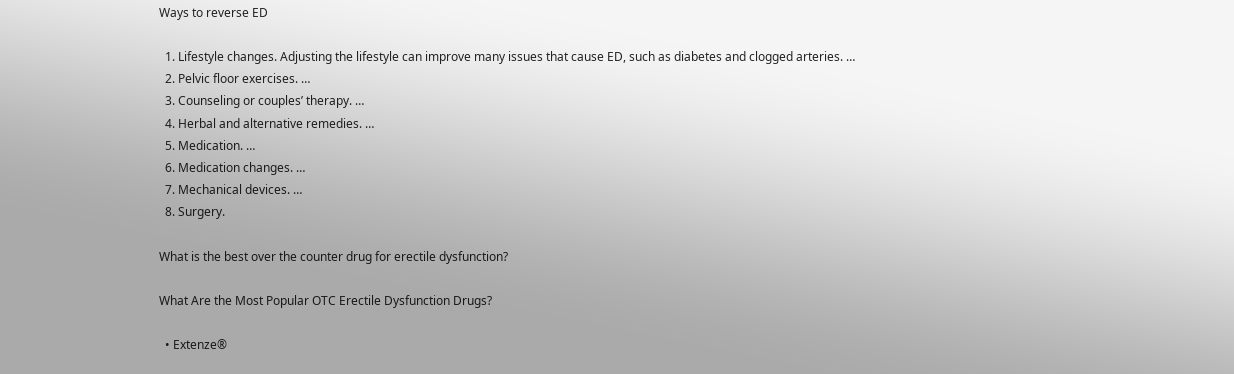Ways to reverse ED

  1. Lifestyle changes. Adjusting the lifestyle can improve many issues that cause ED, such as diabetes and clogged arteries. …
  2. Pelvic floor exercises. …
  3. Counseling or couples’ therapy. …
  4. Herbal and alternative remedies. …
  5. Medication. …
  6. Medication changes. …
  7. Mechanical devices. …
  8. Surgery.

What is the best over the counter drug for erectile dysfunction?

What Are the Most Popular OTC Erectile Dysfunction Drugs?

  • Extenze®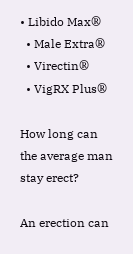• Libido Max®
  • Male Extra®
  • Virectin®
  • VigRX Plus®

How long can the average man stay erect?

An erection can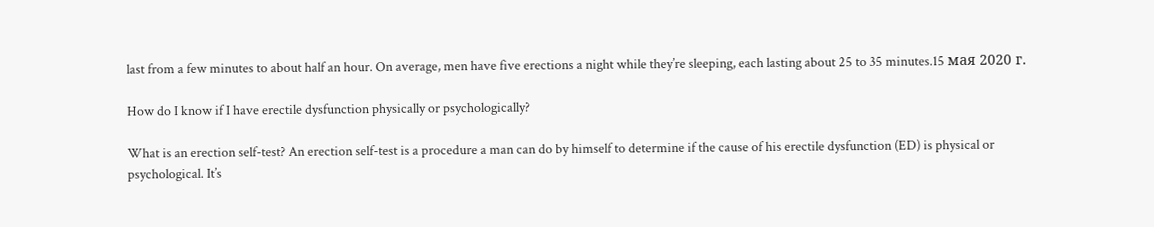last from a few minutes to about half an hour. On average, men have five erections a night while they’re sleeping, each lasting about 25 to 35 minutes.15 мая 2020 г.

How do I know if I have erectile dysfunction physically or psychologically?

What is an erection self-test? An erection self-test is a procedure a man can do by himself to determine if the cause of his erectile dysfunction (ED) is physical or psychological. It’s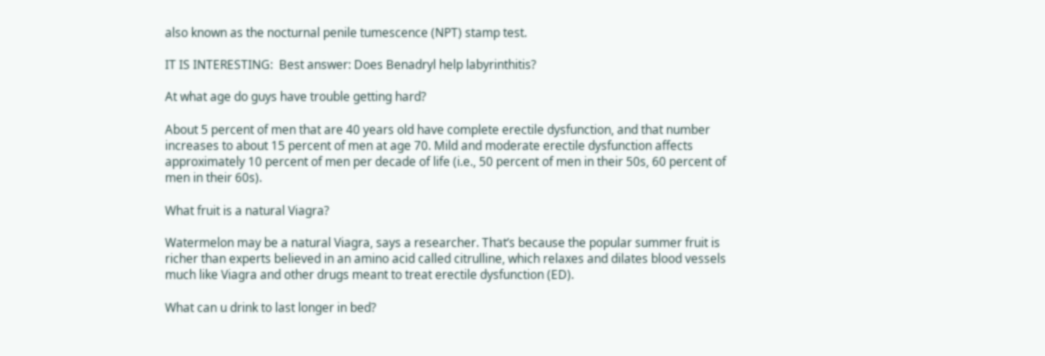also known as the nocturnal penile tumescence (NPT) stamp test.

IT IS INTERESTING:  Best answer: Does Benadryl help labyrinthitis?

At what age do guys have trouble getting hard?

About 5 percent of men that are 40 years old have complete erectile dysfunction, and that number increases to about 15 percent of men at age 70. Mild and moderate erectile dysfunction affects approximately 10 percent of men per decade of life (i.e., 50 percent of men in their 50s, 60 percent of men in their 60s).

What fruit is a natural Viagra?

Watermelon may be a natural Viagra, says a researcher. That’s because the popular summer fruit is richer than experts believed in an amino acid called citrulline, which relaxes and dilates blood vessels much like Viagra and other drugs meant to treat erectile dysfunction (ED).

What can u drink to last longer in bed?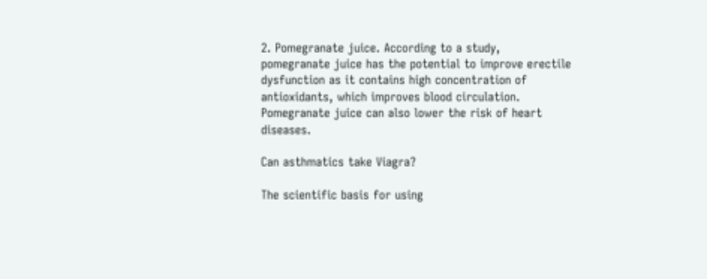2. Pomegranate juice. According to a study, pomegranate juice has the potential to improve erectile dysfunction as it contains high concentration of antioxidants, which improves blood circulation. Pomegranate juice can also lower the risk of heart diseases.

Can asthmatics take Viagra?

The scientific basis for using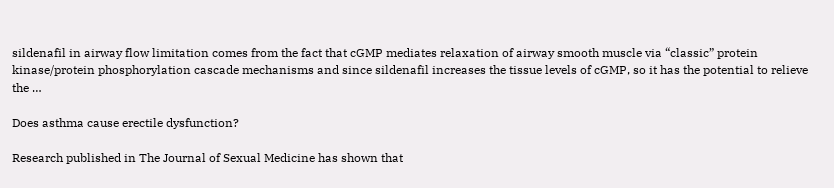sildenafil in airway flow limitation comes from the fact that cGMP mediates relaxation of airway smooth muscle via “classic” protein kinase/protein phosphorylation cascade mechanisms and since sildenafil increases the tissue levels of cGMP, so it has the potential to relieve the …

Does asthma cause erectile dysfunction?

Research published in The Journal of Sexual Medicine has shown that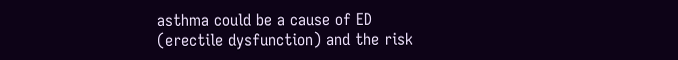asthma could be a cause of ED (erectile dysfunction) and the risk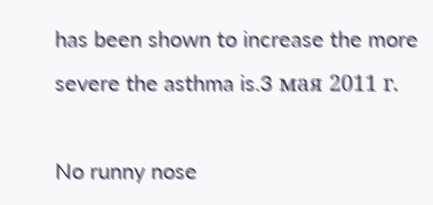has been shown to increase the more severe the asthma is.3 мая 2011 г.

No runny nose